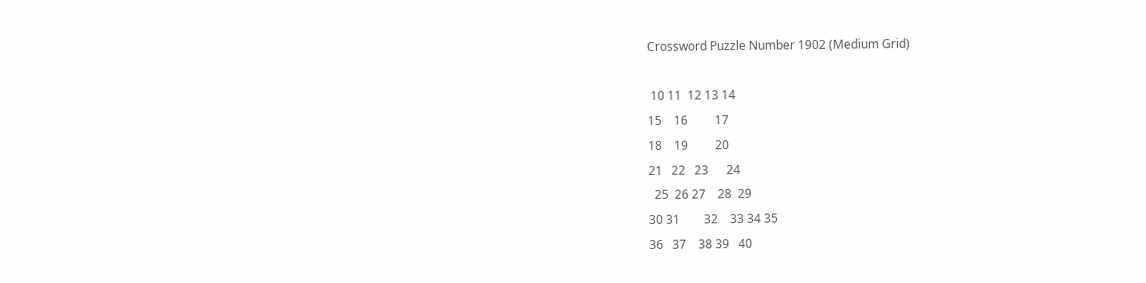Crossword Puzzle Number 1902 (Medium Grid)

 10 11  12 13 14
15    16         17
18    19         20
21   22   23      24
  25  26 27    28  29
30 31        32    33 34 35
36   37    38 39   40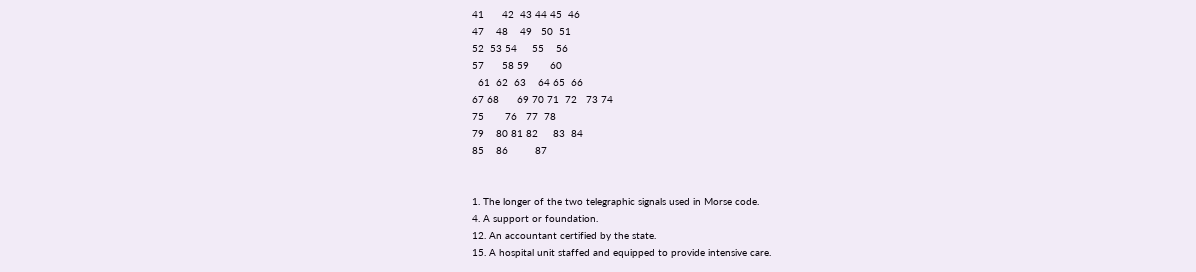41      42  43 44 45  46
47    48    49   50  51
52  53 54     55    56
57      58 59       60
  61  62  63    64 65  66
67 68      69 70 71  72   73 74
75       76   77  78
79    80 81 82     83  84
85    86         87


1. The longer of the two telegraphic signals used in Morse code.
4. A support or foundation.
12. An accountant certified by the state.
15. A hospital unit staffed and equipped to provide intensive care.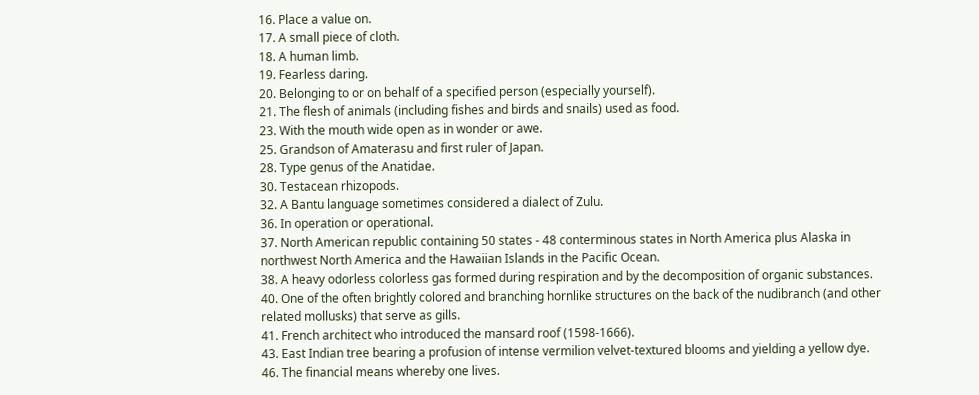16. Place a value on.
17. A small piece of cloth.
18. A human limb.
19. Fearless daring.
20. Belonging to or on behalf of a specified person (especially yourself).
21. The flesh of animals (including fishes and birds and snails) used as food.
23. With the mouth wide open as in wonder or awe.
25. Grandson of Amaterasu and first ruler of Japan.
28. Type genus of the Anatidae.
30. Testacean rhizopods.
32. A Bantu language sometimes considered a dialect of Zulu.
36. In operation or operational.
37. North American republic containing 50 states - 48 conterminous states in North America plus Alaska in northwest North America and the Hawaiian Islands in the Pacific Ocean.
38. A heavy odorless colorless gas formed during respiration and by the decomposition of organic substances.
40. One of the often brightly colored and branching hornlike structures on the back of the nudibranch (and other related mollusks) that serve as gills.
41. French architect who introduced the mansard roof (1598-1666).
43. East Indian tree bearing a profusion of intense vermilion velvet-textured blooms and yielding a yellow dye.
46. The financial means whereby one lives.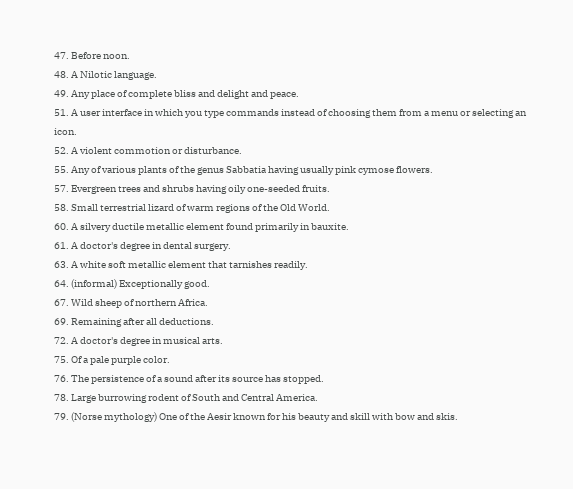47. Before noon.
48. A Nilotic language.
49. Any place of complete bliss and delight and peace.
51. A user interface in which you type commands instead of choosing them from a menu or selecting an icon.
52. A violent commotion or disturbance.
55. Any of various plants of the genus Sabbatia having usually pink cymose flowers.
57. Evergreen trees and shrubs having oily one-seeded fruits.
58. Small terrestrial lizard of warm regions of the Old World.
60. A silvery ductile metallic element found primarily in bauxite.
61. A doctor's degree in dental surgery.
63. A white soft metallic element that tarnishes readily.
64. (informal) Exceptionally good.
67. Wild sheep of northern Africa.
69. Remaining after all deductions.
72. A doctor's degree in musical arts.
75. Of a pale purple color.
76. The persistence of a sound after its source has stopped.
78. Large burrowing rodent of South and Central America.
79. (Norse mythology) One of the Aesir known for his beauty and skill with bow and skis.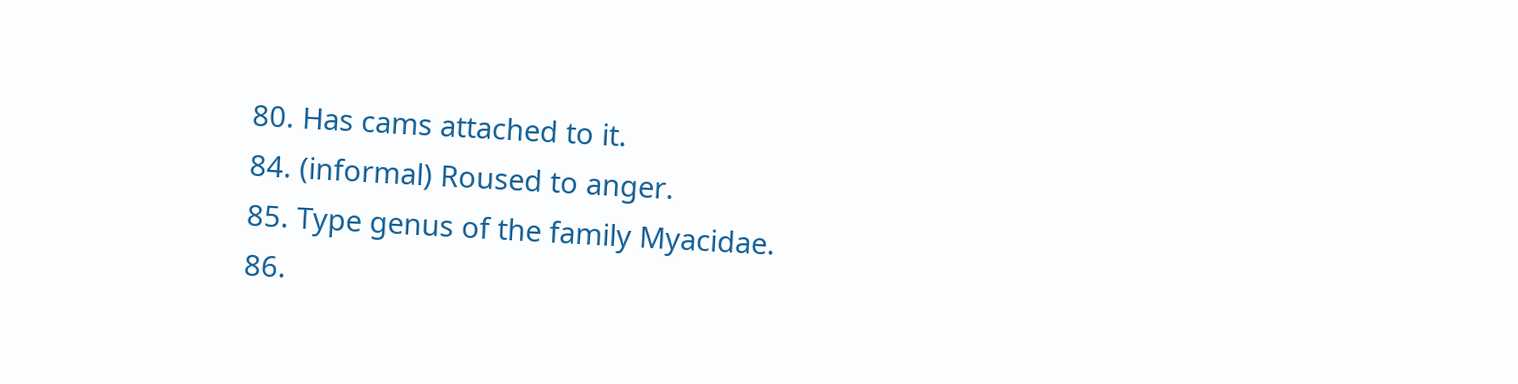80. Has cams attached to it.
84. (informal) Roused to anger.
85. Type genus of the family Myacidae.
86.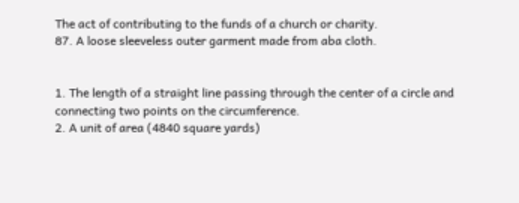The act of contributing to the funds of a church or charity.
87. A loose sleeveless outer garment made from aba cloth.


1. The length of a straight line passing through the center of a circle and connecting two points on the circumference.
2. A unit of area (4840 square yards)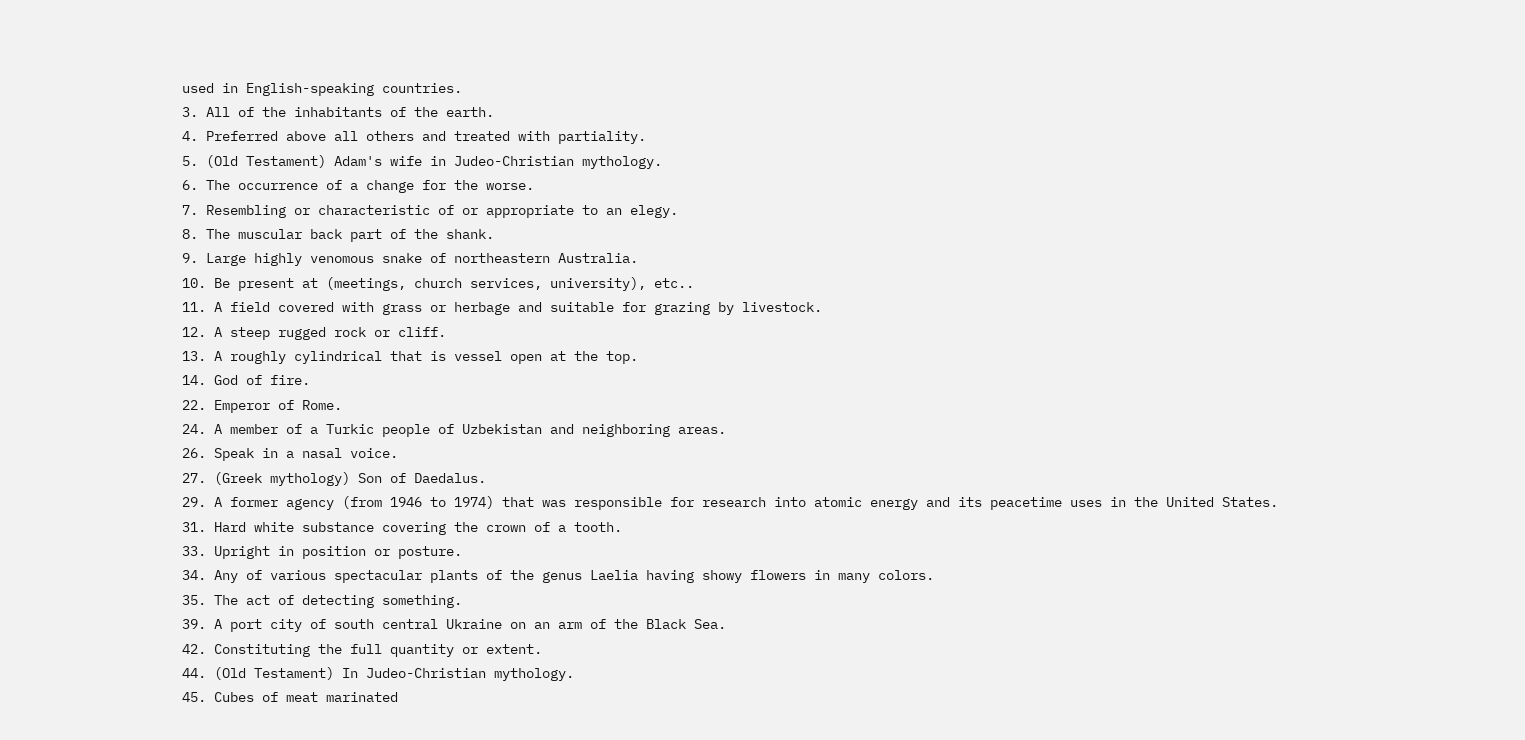used in English-speaking countries.
3. All of the inhabitants of the earth.
4. Preferred above all others and treated with partiality.
5. (Old Testament) Adam's wife in Judeo-Christian mythology.
6. The occurrence of a change for the worse.
7. Resembling or characteristic of or appropriate to an elegy.
8. The muscular back part of the shank.
9. Large highly venomous snake of northeastern Australia.
10. Be present at (meetings, church services, university), etc..
11. A field covered with grass or herbage and suitable for grazing by livestock.
12. A steep rugged rock or cliff.
13. A roughly cylindrical that is vessel open at the top.
14. God of fire.
22. Emperor of Rome.
24. A member of a Turkic people of Uzbekistan and neighboring areas.
26. Speak in a nasal voice.
27. (Greek mythology) Son of Daedalus.
29. A former agency (from 1946 to 1974) that was responsible for research into atomic energy and its peacetime uses in the United States.
31. Hard white substance covering the crown of a tooth.
33. Upright in position or posture.
34. Any of various spectacular plants of the genus Laelia having showy flowers in many colors.
35. The act of detecting something.
39. A port city of south central Ukraine on an arm of the Black Sea.
42. Constituting the full quantity or extent.
44. (Old Testament) In Judeo-Christian mythology.
45. Cubes of meat marinated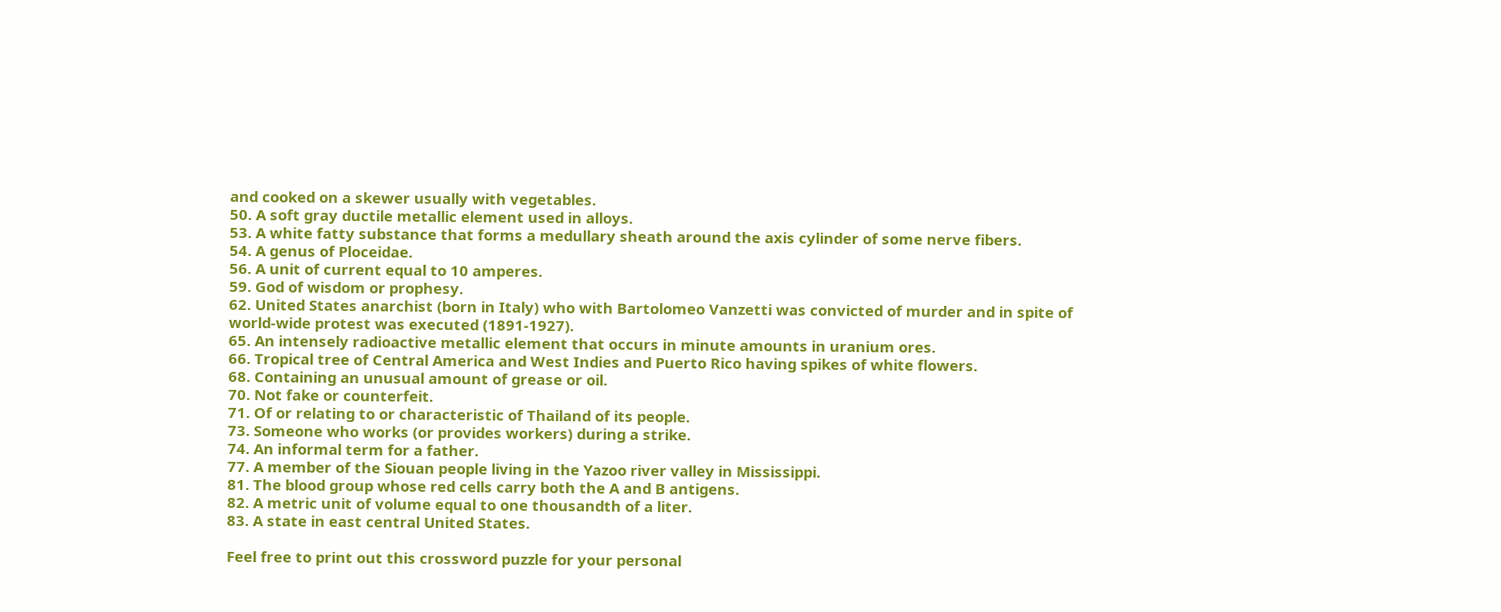and cooked on a skewer usually with vegetables.
50. A soft gray ductile metallic element used in alloys.
53. A white fatty substance that forms a medullary sheath around the axis cylinder of some nerve fibers.
54. A genus of Ploceidae.
56. A unit of current equal to 10 amperes.
59. God of wisdom or prophesy.
62. United States anarchist (born in Italy) who with Bartolomeo Vanzetti was convicted of murder and in spite of world-wide protest was executed (1891-1927).
65. An intensely radioactive metallic element that occurs in minute amounts in uranium ores.
66. Tropical tree of Central America and West Indies and Puerto Rico having spikes of white flowers.
68. Containing an unusual amount of grease or oil.
70. Not fake or counterfeit.
71. Of or relating to or characteristic of Thailand of its people.
73. Someone who works (or provides workers) during a strike.
74. An informal term for a father.
77. A member of the Siouan people living in the Yazoo river valley in Mississippi.
81. The blood group whose red cells carry both the A and B antigens.
82. A metric unit of volume equal to one thousandth of a liter.
83. A state in east central United States.

Feel free to print out this crossword puzzle for your personal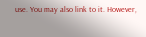use. You may also link to it. However,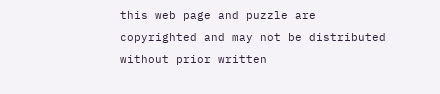this web page and puzzle are copyrighted and may not be distributed without prior written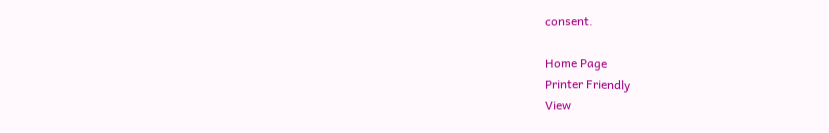consent.

Home Page
Printer Friendly
View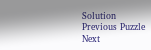Solution
Previous Puzzle
Next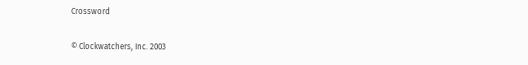Crossword

© Clockwatchers, Inc. 2003